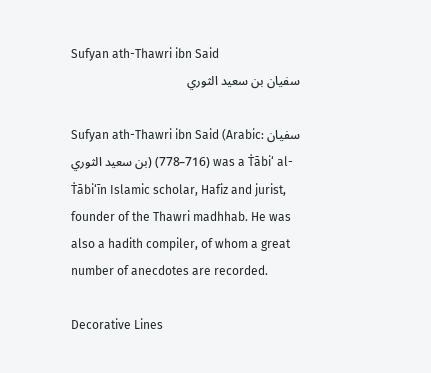Sufyan ath-Thawri ibn Said
سفيان بن سعيد الثوري

Sufyan ath-Thawri ibn Said (Arabic: سفيان بن سعيد الثوري) (716–778) was a Ṫābi‘ al-Ṫābi‘īn Islamic scholar, Hafiz and jurist, founder of the Thawri madhhab. He was also a hadith compiler, of whom a great number of anecdotes are recorded.

Decorative Lines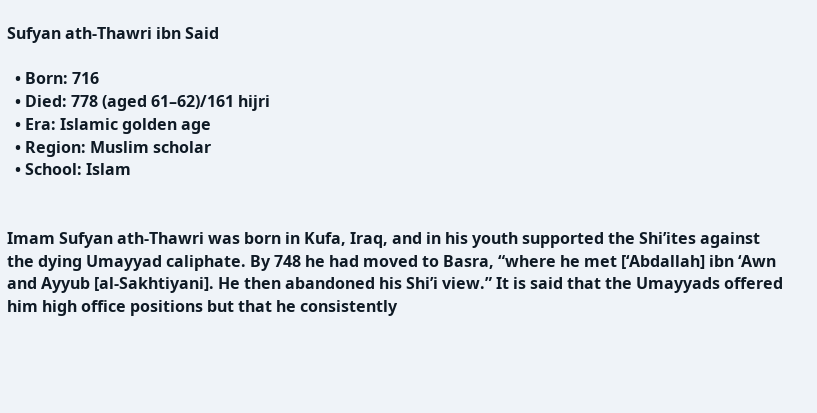Sufyan ath-Thawri ibn Said

  • Born: 716
  • Died: 778 (aged 61–62)/161 hijri
  • Era: Islamic golden age
  • Region: Muslim scholar
  • School: Islam


Imam Sufyan ath-Thawri was born in Kufa, Iraq, and in his youth supported the Shi’ites against the dying Umayyad caliphate. By 748 he had moved to Basra, “where he met [‘Abdallah] ibn ‘Awn and Ayyub [al-Sakhtiyani]. He then abandoned his Shi’i view.” It is said that the Umayyads offered him high office positions but that he consistently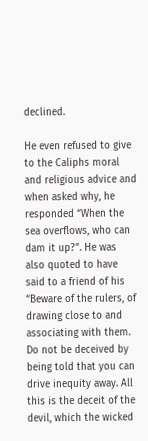declined.

He even refused to give to the Caliphs moral and religious advice and when asked why, he responded “When the sea overflows, who can dam it up?”. He was also quoted to have said to a friend of his “Beware of the rulers, of drawing close to and associating with them. Do not be deceived by being told that you can drive inequity away. All this is the deceit of the devil, which the wicked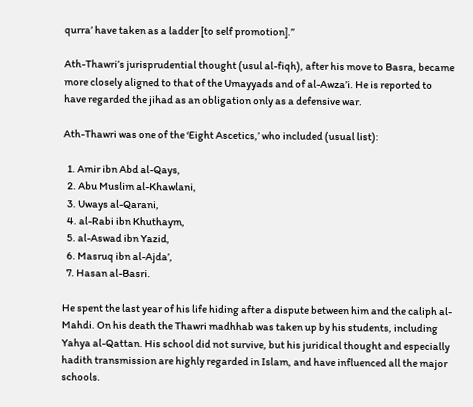qurra’ have taken as a ladder [to self promotion].”

Ath-Thawri’s jurisprudential thought (usul al-fiqh), after his move to Basra, became more closely aligned to that of the Umayyads and of al-Awza’i. He is reported to have regarded the jihad as an obligation only as a defensive war.

Ath-Thawri was one of the ‘Eight Ascetics,’ who included (usual list):

  1. Amir ibn Abd al-Qays,
  2. Abu Muslim al-Khawlani,
  3. Uways al-Qarani,
  4. al-Rabi ibn Khuthaym,
  5. al-Aswad ibn Yazid,
  6. Masruq ibn al-Ajda’,
  7. Hasan al-Basri.

He spent the last year of his life hiding after a dispute between him and the caliph al-Mahdi. On his death the Thawri madhhab was taken up by his students, including Yahya al-Qattan. His school did not survive, but his juridical thought and especially hadith transmission are highly regarded in Islam, and have influenced all the major schools.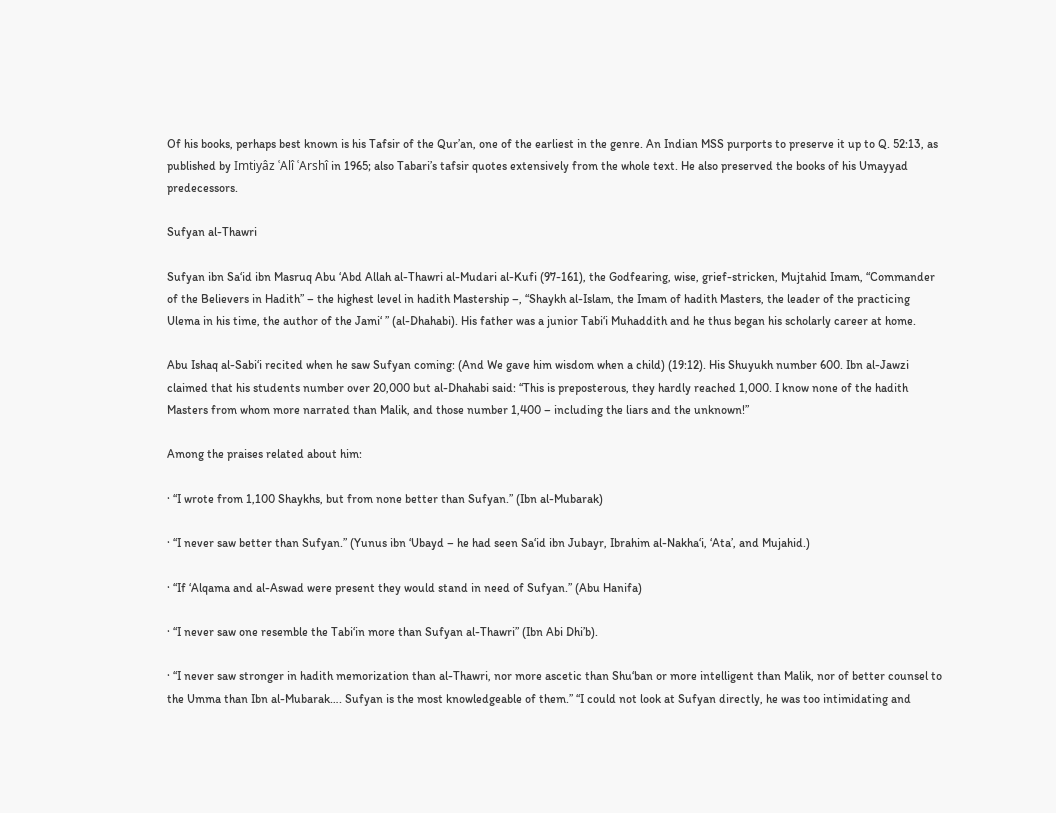Of his books, perhaps best known is his Tafsir of the Qur’an, one of the earliest in the genre. An Indian MSS purports to preserve it up to Q. 52:13, as published by Imtiyâz ʿAlî ʿArshî in 1965; also Tabari’s tafsir quotes extensively from the whole text. He also preserved the books of his Umayyad predecessors.

Sufyan al-Thawri

Sufyan ibn Sa‘id ibn Masruq Abu ‘Abd Allah al-Thawri al-Mudari al-Kufi (97-161), the Godfearing, wise, grief-stricken, Mujtahid Imam, “Commander of the Believers in Hadith” – the highest level in hadith Mastership –, “Shaykh al-Islam, the Imam of hadith Masters, the leader of the practicing Ulema in his time, the author of the Jami‘ ” (al-Dhahabi). His father was a junior Tabi‘i Muhaddith and he thus began his scholarly career at home.

Abu Ishaq al-Sabi‘i recited when he saw Sufyan coming: (And We gave him wisdom when a child) (19:12). His Shuyukh number 600. Ibn al-Jawzi claimed that his students number over 20,000 but al-Dhahabi said: “This is preposterous, they hardly reached 1,000. I know none of the hadith Masters from whom more narrated than Malik, and those number 1,400 – including the liars and the unknown!”

Among the praises related about him:

· “I wrote from 1,100 Shaykhs, but from none better than Sufyan.” (Ibn al-Mubarak)

· “I never saw better than Sufyan.” (Yunus ibn ‘Ubayd – he had seen Sa‘id ibn Jubayr, Ibrahim al-Nakha‘i, ‘Ata’, and Mujahid.)

· “If ‘Alqama and al-Aswad were present they would stand in need of Sufyan.” (Abu Hanifa)

· “I never saw one resemble the Tabi‘in more than Sufyan al-Thawri” (Ibn Abi Dhi’b).

· “I never saw stronger in hadith memorization than al-Thawri, nor more ascetic than Shu‘ban or more intelligent than Malik, nor of better counsel to the Umma than Ibn al-Mubarak…. Sufyan is the most knowledgeable of them.” “I could not look at Sufyan directly, he was too intimidating and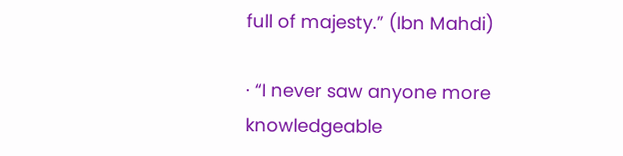full of majesty.” (Ibn Mahdi)

· “I never saw anyone more knowledgeable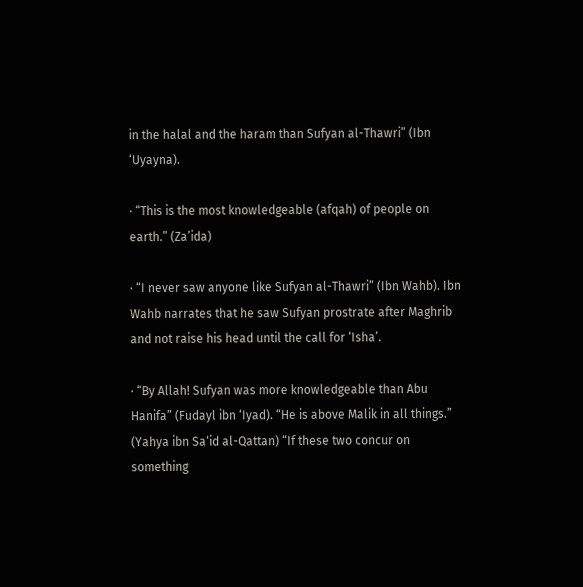in the halal and the haram than Sufyan al-Thawri” (Ibn ‘Uyayna).

· “This is the most knowledgeable (afqah) of people on earth.” (Za’ida)

· “I never saw anyone like Sufyan al-Thawri” (Ibn Wahb). Ibn Wahb narrates that he saw Sufyan prostrate after Maghrib and not raise his head until the call for ‘Isha’.

· “By Allah! Sufyan was more knowledgeable than Abu Hanifa” (Fudayl ibn ‘Iyad). “He is above Malik in all things.” (Yahya ibn Sa‘id al-Qattan) “If these two concur on something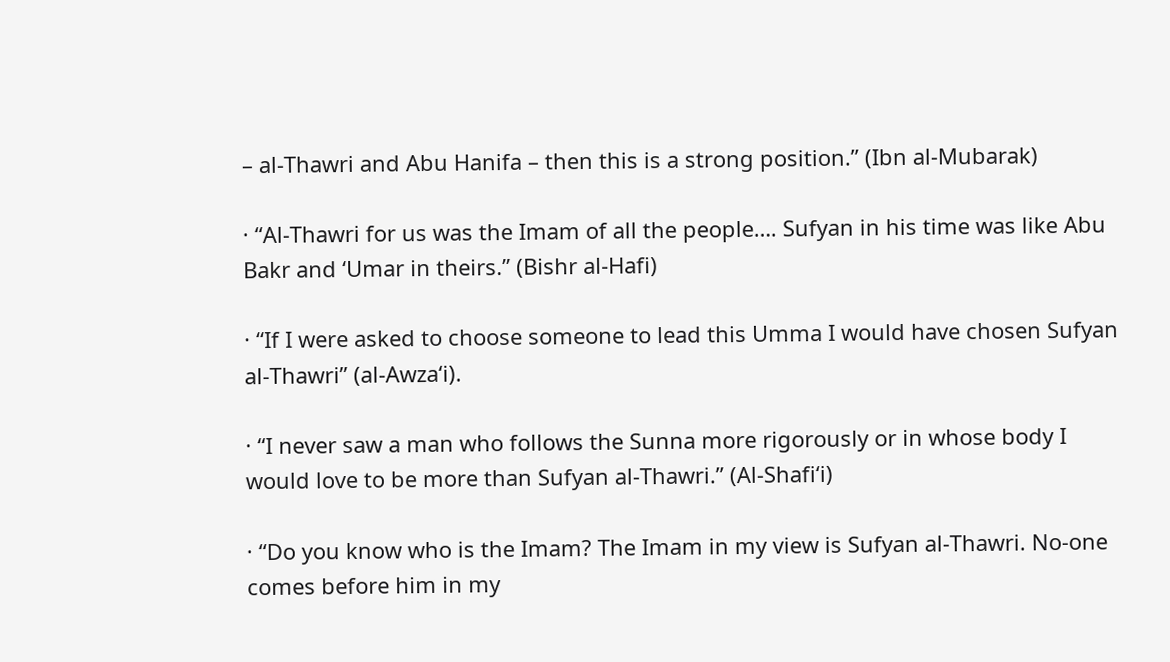– al-Thawri and Abu Hanifa – then this is a strong position.” (Ibn al-Mubarak)

· “Al-Thawri for us was the Imam of all the people…. Sufyan in his time was like Abu Bakr and ‘Umar in theirs.” (Bishr al-Hafi)

· “If I were asked to choose someone to lead this Umma I would have chosen Sufyan al-Thawri” (al-Awza‘i).

· “I never saw a man who follows the Sunna more rigorously or in whose body I would love to be more than Sufyan al-Thawri.” (Al-Shafi‘i)

· “Do you know who is the Imam? The Imam in my view is Sufyan al-Thawri. No-one comes before him in my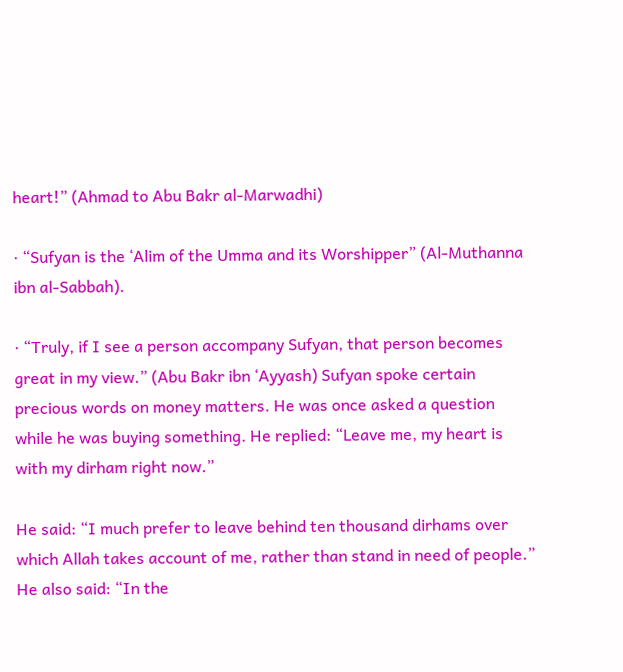heart!” (Ahmad to Abu Bakr al-Marwadhi)

· “Sufyan is the ‘Alim of the Umma and its Worshipper” (Al-Muthanna ibn al-Sabbah).

· “Truly, if I see a person accompany Sufyan, that person becomes great in my view.” (Abu Bakr ibn ‘Ayyash) Sufyan spoke certain precious words on money matters. He was once asked a question while he was buying something. He replied: “Leave me, my heart is with my dirham right now.”

He said: “I much prefer to leave behind ten thousand dirhams over which Allah takes account of me, rather than stand in need of people.” He also said: “In the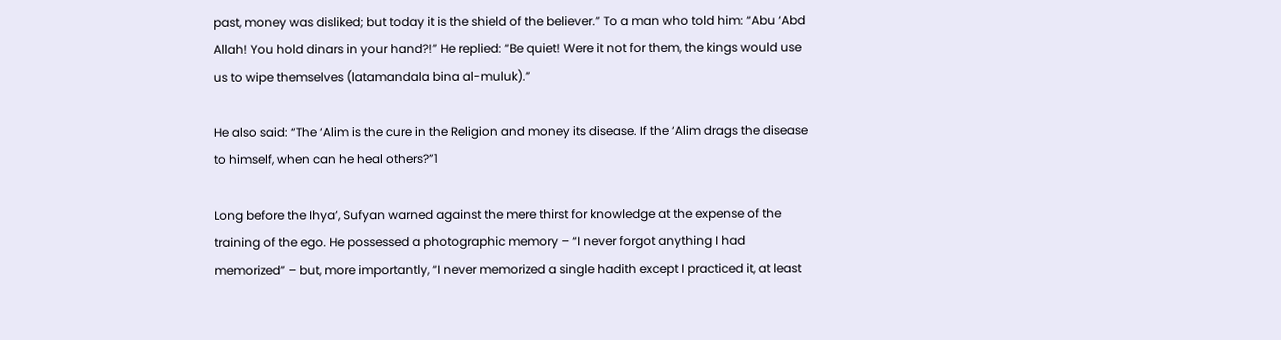past, money was disliked; but today it is the shield of the believer.” To a man who told him: “Abu ‘Abd Allah! You hold dinars in your hand?!” He replied: “Be quiet! Were it not for them, the kings would use us to wipe themselves (latamandala bina al-muluk).”

He also said: “The ‘Alim is the cure in the Religion and money its disease. If the ‘Alim drags the disease to himself, when can he heal others?”1

Long before the Ihya’, Sufyan warned against the mere thirst for knowledge at the expense of the training of the ego. He possessed a photographic memory – “I never forgot anything I had memorized” – but, more importantly, “I never memorized a single hadith except I practiced it, at least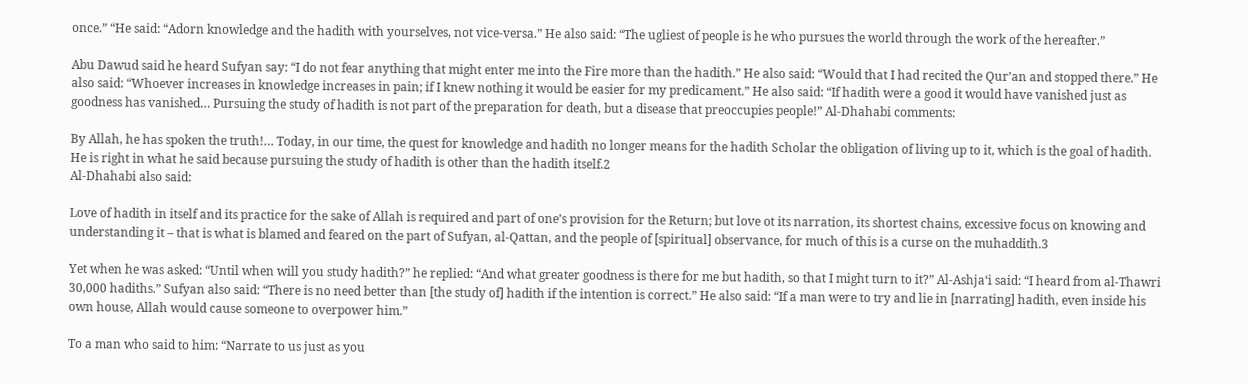once.” “He said: “Adorn knowledge and the hadith with yourselves, not vice-versa.” He also said: “The ugliest of people is he who pursues the world through the work of the hereafter.”

Abu Dawud said he heard Sufyan say: “I do not fear anything that might enter me into the Fire more than the hadith.” He also said: “Would that I had recited the Qur’an and stopped there.” He also said: “Whoever increases in knowledge increases in pain; if I knew nothing it would be easier for my predicament.” He also said: “If hadith were a good it would have vanished just as goodness has vanished… Pursuing the study of hadith is not part of the preparation for death, but a disease that preoccupies people!” Al-Dhahabi comments:

By Allah, he has spoken the truth!… Today, in our time, the quest for knowledge and hadith no longer means for the hadith Scholar the obligation of living up to it, which is the goal of hadith. He is right in what he said because pursuing the study of hadith is other than the hadith itself.2
Al-Dhahabi also said:

Love of hadith in itself and its practice for the sake of Allah is required and part of one’s provision for the Return; but love ot its narration, its shortest chains, excessive focus on knowing and understanding it – that is what is blamed and feared on the part of Sufyan, al-Qattan, and the people of [spiritual] observance, for much of this is a curse on the muhaddith.3

Yet when he was asked: “Until when will you study hadith?” he replied: “And what greater goodness is there for me but hadith, so that I might turn to it?” Al-Ashja‘i said: “I heard from al-Thawri 30,000 hadiths.” Sufyan also said: “There is no need better than [the study of] hadith if the intention is correct.” He also said: “If a man were to try and lie in [narrating] hadith, even inside his own house, Allah would cause someone to overpower him.”

To a man who said to him: “Narrate to us just as you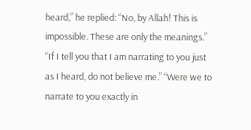heard,” he replied: “No, by Allah! This is impossible. These are only the meanings.” “If I tell you that I am narrating to you just as I heard, do not believe me.” “Were we to narrate to you exactly in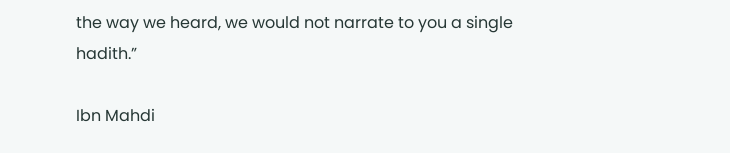the way we heard, we would not narrate to you a single hadith.”

Ibn Mahdi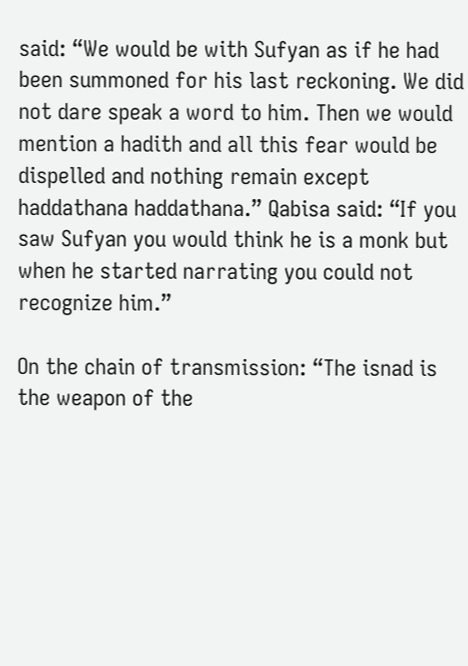said: “We would be with Sufyan as if he had been summoned for his last reckoning. We did not dare speak a word to him. Then we would mention a hadith and all this fear would be dispelled and nothing remain except haddathana haddathana.” Qabisa said: “If you saw Sufyan you would think he is a monk but when he started narrating you could not recognize him.”

On the chain of transmission: “The isnad is the weapon of the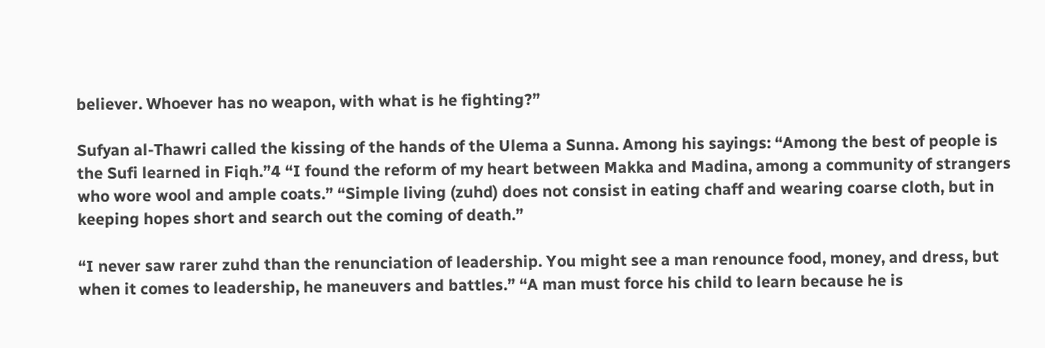believer. Whoever has no weapon, with what is he fighting?”

Sufyan al-Thawri called the kissing of the hands of the Ulema a Sunna. Among his sayings: “Among the best of people is the Sufi learned in Fiqh.”4 “I found the reform of my heart between Makka and Madina, among a community of strangers who wore wool and ample coats.” “Simple living (zuhd) does not consist in eating chaff and wearing coarse cloth, but in keeping hopes short and search out the coming of death.”

“I never saw rarer zuhd than the renunciation of leadership. You might see a man renounce food, money, and dress, but when it comes to leadership, he maneuvers and battles.” “A man must force his child to learn because he is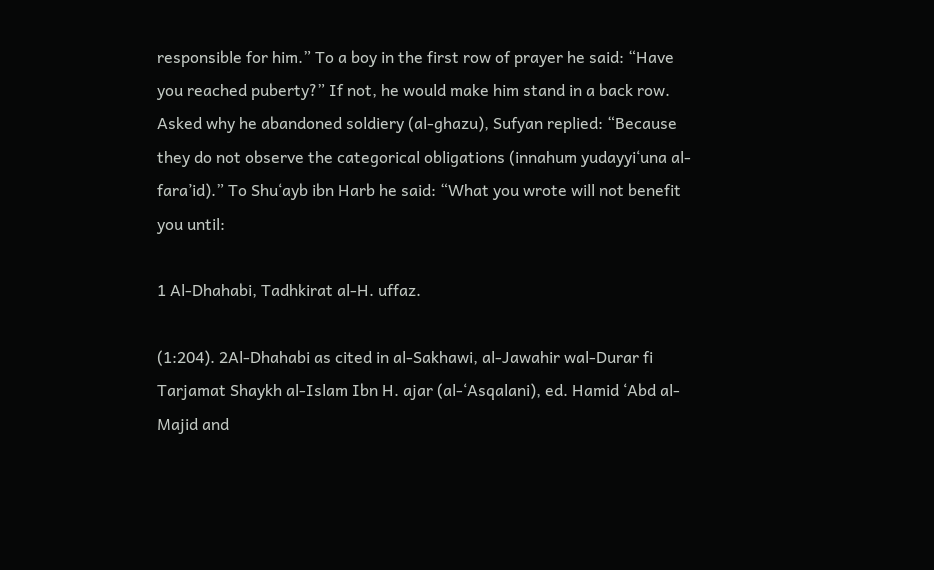responsible for him.” To a boy in the first row of prayer he said: “Have you reached puberty?” If not, he would make him stand in a back row. Asked why he abandoned soldiery (al-ghazu), Sufyan replied: “Because they do not observe the categorical obligations (innahum yudayyi‘una al-fara’id).” To Shu‘ayb ibn Harb he said: “What you wrote will not benefit you until:

1 Al-Dhahabi, Tadhkirat al-H. uffaz.

(1:204). 2Al-Dhahabi as cited in al-Sakhawi, al-Jawahir wal-Durar fi Tarjamat Shaykh al-Islam Ibn H. ajar (al-‘Asqalani), ed. Hamid ‘Abd al-Majid and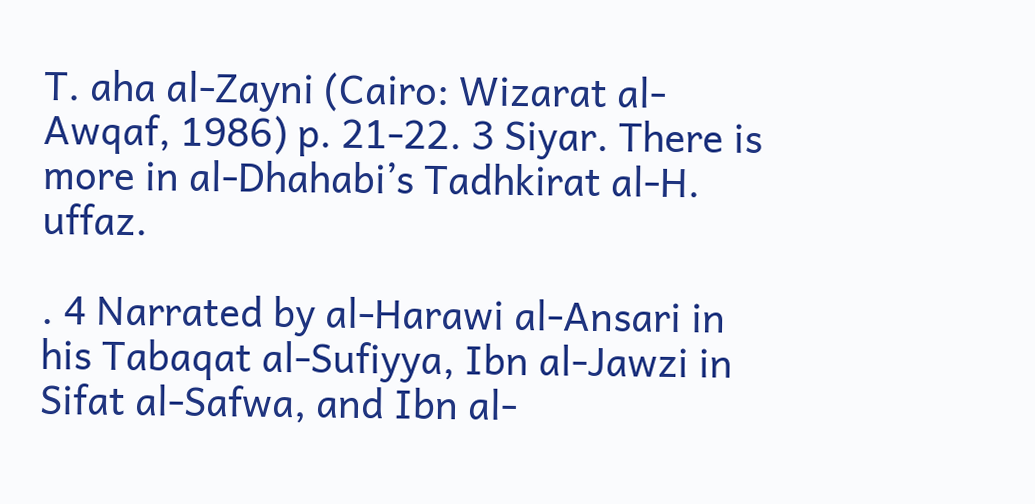T. aha al-Zayni (Cairo: Wizarat al-Awqaf, 1986) p. 21-22. 3 Siyar. There is more in al-Dhahabi’s Tadhkirat al-H. uffaz.

. 4 Narrated by al-Harawi al-Ansari in his Tabaqat al-Sufiyya, Ibn al-Jawzi in Sifat al-Safwa, and Ibn al-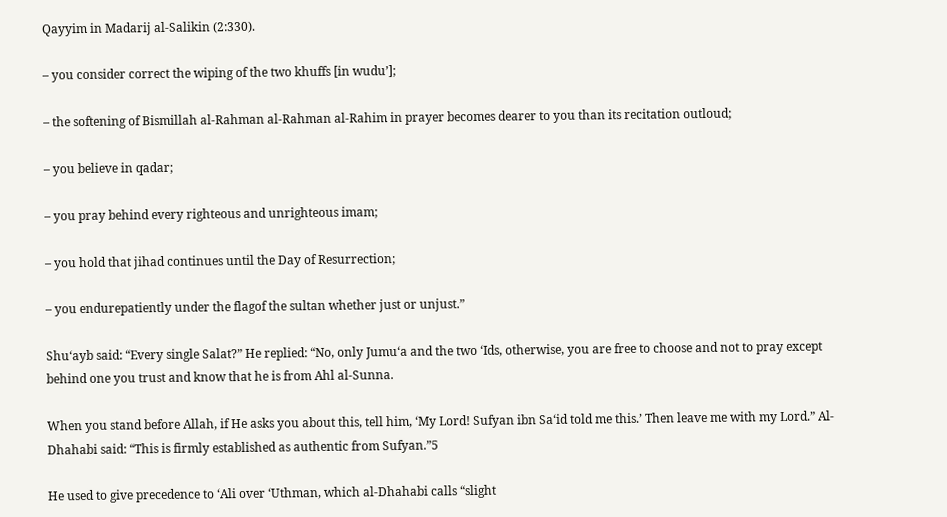Qayyim in Madarij al-Salikin (2:330).

– you consider correct the wiping of the two khuffs [in wudu’];

– the softening of Bismillah al-Rahman al-Rahman al-Rahim in prayer becomes dearer to you than its recitation outloud;

– you believe in qadar;

– you pray behind every righteous and unrighteous imam;

– you hold that jihad continues until the Day of Resurrection;

– you endurepatiently under the flagof the sultan whether just or unjust.”

Shu‘ayb said: “Every single Salat?” He replied: “No, only Jumu‘a and the two ‘Ids, otherwise, you are free to choose and not to pray except behind one you trust and know that he is from Ahl al-Sunna.

When you stand before Allah, if He asks you about this, tell him, ‘My Lord! Sufyan ibn Sa‘id told me this.’ Then leave me with my Lord.” Al-Dhahabi said: “This is firmly established as authentic from Sufyan.”5

He used to give precedence to ‘Ali over ‘Uthman, which al-Dhahabi calls “slight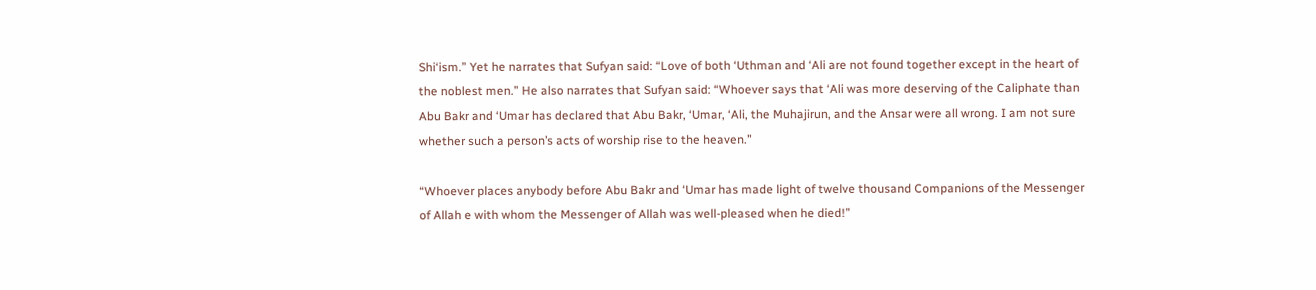Shi‘ism.” Yet he narrates that Sufyan said: “Love of both ‘Uthman and ‘Ali are not found together except in the heart of the noblest men.” He also narrates that Sufyan said: “Whoever says that ‘Ali was more deserving of the Caliphate than Abu Bakr and ‘Umar has declared that Abu Bakr, ‘Umar, ‘Ali, the Muhajirun, and the Ansar were all wrong. I am not sure whether such a person’s acts of worship rise to the heaven.”

“Whoever places anybody before Abu Bakr and ‘Umar has made light of twelve thousand Companions of the Messenger of Allah e with whom the Messenger of Allah was well-pleased when he died!”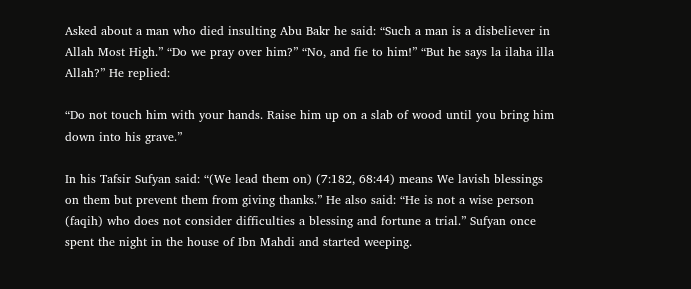Asked about a man who died insulting Abu Bakr he said: “Such a man is a disbeliever in Allah Most High.” “Do we pray over him?” “No, and fie to him!” “But he says la ilaha illa Allah?” He replied:

“Do not touch him with your hands. Raise him up on a slab of wood until you bring him down into his grave.”

In his Tafsir Sufyan said: “(We lead them on) (7:182, 68:44) means We lavish blessings on them but prevent them from giving thanks.” He also said: “He is not a wise person (faqih) who does not consider difficulties a blessing and fortune a trial.” Sufyan once spent the night in the house of Ibn Mahdi and started weeping.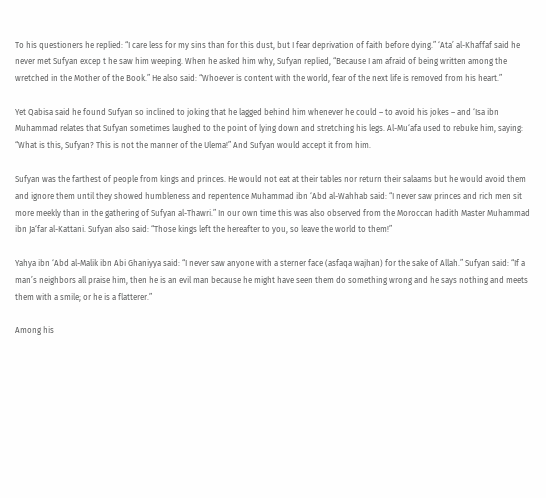To his questioners he replied: “I care less for my sins than for this dust, but I fear deprivation of faith before dying.” ‘Ata’ al-Khaffaf said he never met Sufyan excep t he saw him weeping. When he asked him why, Sufyan replied, “Because I am afraid of being written among the wretched in the Mother of the Book.” He also said: “Whoever is content with the world, fear of the next life is removed from his heart.”

Yet Qabisa said he found Sufyan so inclined to joking that he lagged behind him whenever he could – to avoid his jokes – and ‘Isa ibn Muhammad relates that Sufyan sometimes laughed to the point of lying down and stretching his legs. Al-Mu‘afa used to rebuke him, saying: “What is this, Sufyan? This is not the manner of the Ulema!” And Sufyan would accept it from him.

Sufyan was the farthest of people from kings and princes. He would not eat at their tables nor return their salaams but he would avoid them and ignore them until they showed humbleness and repentence Muhammad ibn ‘Abd al-Wahhab said: “I never saw princes and rich men sit more meekly than in the gathering of Sufyan al-Thawri.” In our own time this was also observed from the Moroccan hadith Master Muhammad ibn Ja‘far al-Kattani. Sufyan also said: “Those kings left the hereafter to you, so leave the world to them!”

Yahya ibn ‘Abd al-Malik ibn Abi Ghaniyya said: “I never saw anyone with a sterner face (asfaqa wajhan) for the sake of Allah.” Sufyan said: “If a man’s neighbors all praise him, then he is an evil man because he might have seen them do something wrong and he says nothing and meets them with a smile; or he is a flatterer.”

Among his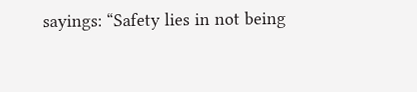sayings: “Safety lies in not being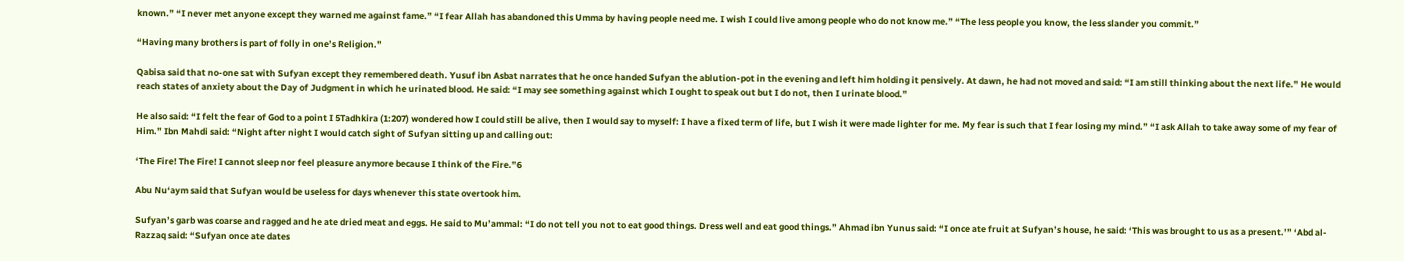known.” “I never met anyone except they warned me against fame.” “I fear Allah has abandoned this Umma by having people need me. I wish I could live among people who do not know me.” “The less people you know, the less slander you commit.”

“Having many brothers is part of folly in one’s Religion.”

Qabisa said that no-one sat with Sufyan except they remembered death. Yusuf ibn Asbat narrates that he once handed Sufyan the ablution-pot in the evening and left him holding it pensively. At dawn, he had not moved and said: “I am still thinking about the next life.” He would reach states of anxiety about the Day of Judgment in which he urinated blood. He said: “I may see something against which I ought to speak out but I do not, then I urinate blood.”

He also said: “I felt the fear of God to a point I 5Tadhkira (1:207) wondered how I could still be alive, then I would say to myself: I have a fixed term of life, but I wish it were made lighter for me. My fear is such that I fear losing my mind.” “I ask Allah to take away some of my fear of Him.” Ibn Mahdi said: “Night after night I would catch sight of Sufyan sitting up and calling out:

‘The Fire! The Fire! I cannot sleep nor feel pleasure anymore because I think of the Fire.”6

Abu Nu‘aym said that Sufyan would be useless for days whenever this state overtook him.

Sufyan’s garb was coarse and ragged and he ate dried meat and eggs. He said to Mu’ammal: “I do not tell you not to eat good things. Dress well and eat good things.” Ahmad ibn Yunus said: “I once ate fruit at Sufyan’s house, he said: ‘This was brought to us as a present.’” ‘Abd al-Razzaq said: “Sufyan once ate dates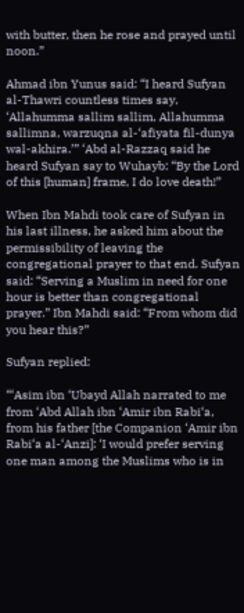with butter, then he rose and prayed until noon.”

Ahmad ibn Yunus said: “I heard Sufyan al-Thawri countless times say, ‘Allahumma sallim sallim, Allahumma sallimna, warzuqna al-‘afiyata fil-dunya wal-akhira.’” ‘Abd al-Razzaq said he heard Sufyan say to Wuhayb: “By the Lord of this [human] frame, I do love death!”

When Ibn Mahdi took care of Sufyan in his last illness, he asked him about the permissibility of leaving the congregational prayer to that end. Sufyan said: “Serving a Muslim in need for one hour is better than congregational prayer.” Ibn Mahdi said: “From whom did you hear this?”

Sufyan replied:

“‘Asim ibn ‘Ubayd Allah narrated to me from ‘Abd Allah ibn ‘Amir ibn Rabi‘a, from his father [the Companion ‘Amir ibn Rabi‘a al-‘Anzi]: ‘I would prefer serving one man among the Muslims who is in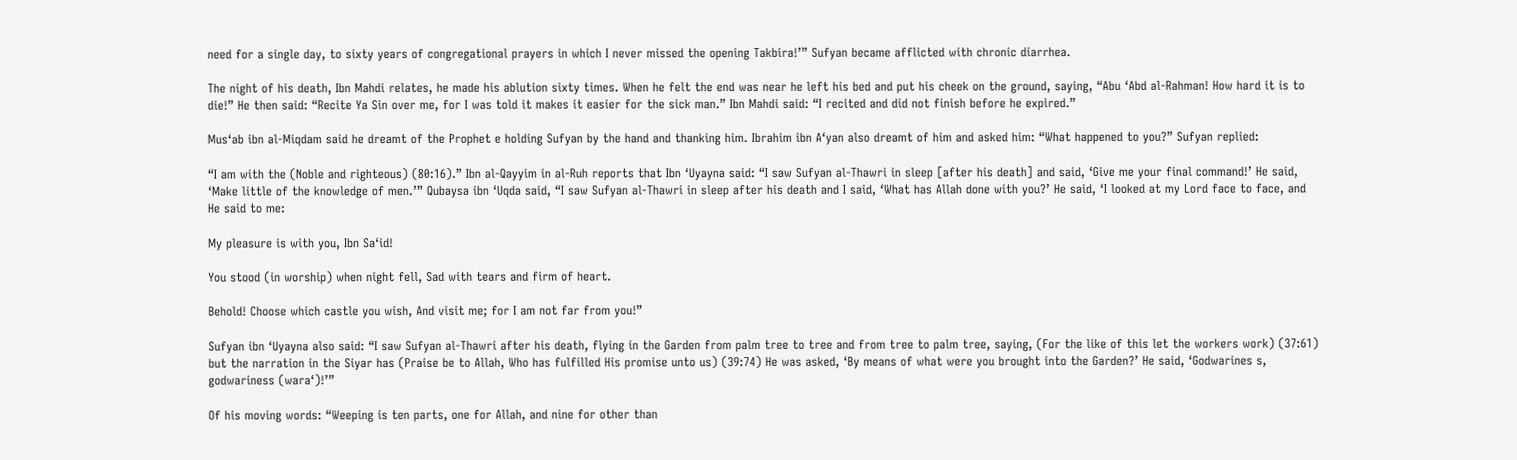need for a single day, to sixty years of congregational prayers in which I never missed the opening Takbira!’” Sufyan became afflicted with chronic diarrhea.

The night of his death, Ibn Mahdi relates, he made his ablution sixty times. When he felt the end was near he left his bed and put his cheek on the ground, saying, “Abu ‘Abd al-Rahman! How hard it is to die!” He then said: “Recite Ya Sin over me, for I was told it makes it easier for the sick man.” Ibn Mahdi said: “I recited and did not finish before he expired.”

Mus‘ab ibn al-Miqdam said he dreamt of the Prophet e holding Sufyan by the hand and thanking him. Ibrahim ibn A‘yan also dreamt of him and asked him: “What happened to you?” Sufyan replied:

“I am with the (Noble and righteous) (80:16).” Ibn al-Qayyim in al-Ruh reports that Ibn ‘Uyayna said: “I saw Sufyan al-Thawri in sleep [after his death] and said, ‘Give me your final command!’ He said, ‘Make little of the knowledge of men.’” Qubaysa ibn ‘Uqda said, “I saw Sufyan al-Thawri in sleep after his death and I said, ‘What has Allah done with you?’ He said, ‘I looked at my Lord face to face, and He said to me:

My pleasure is with you, Ibn Sa‘id!

You stood (in worship) when night fell, Sad with tears and firm of heart.

Behold! Choose which castle you wish, And visit me; for I am not far from you!”

Sufyan ibn ‘Uyayna also said: “I saw Sufyan al-Thawri after his death, flying in the Garden from palm tree to tree and from tree to palm tree, saying, (For the like of this let the workers work) (37:61) but the narration in the Siyar has (Praise be to Allah, Who has fulfilled His promise unto us) (39:74) He was asked, ‘By means of what were you brought into the Garden?’ He said, ‘Godwarines s, godwariness (wara‘)!’”

Of his moving words: “Weeping is ten parts, one for Allah, and nine for other than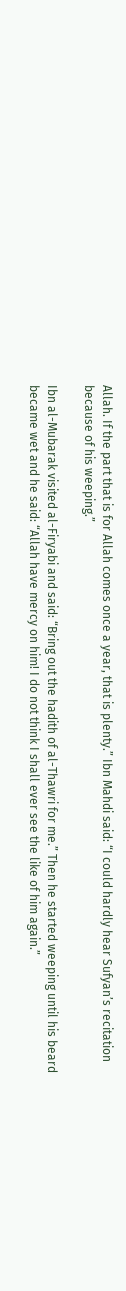Allah. If the part that is for Allah comes once a year, that is plenty.” Ibn Mahdi said: “I could hardly hear Sufyan’s recitation because of his weeping.”

Ibn al-Mubarak visited al-Firyabi and said: “Bring out the hadith of al-Thawri for me.” Then he started weeping until his beard became wet and he said: “Allah have mercy on him! I do not think I shall ever see the like of him again.”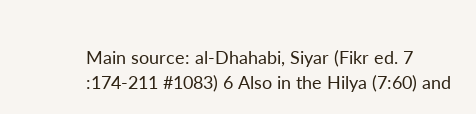Main source: al-Dhahabi, Siyar (Fikr ed. 7 :174-211 #1083) 6 Also in the Hilya (7:60) and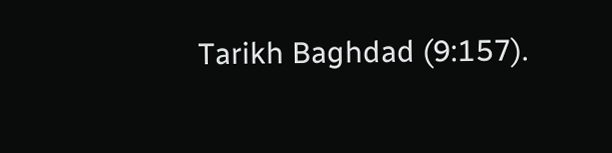Tarikh Baghdad (9:157).